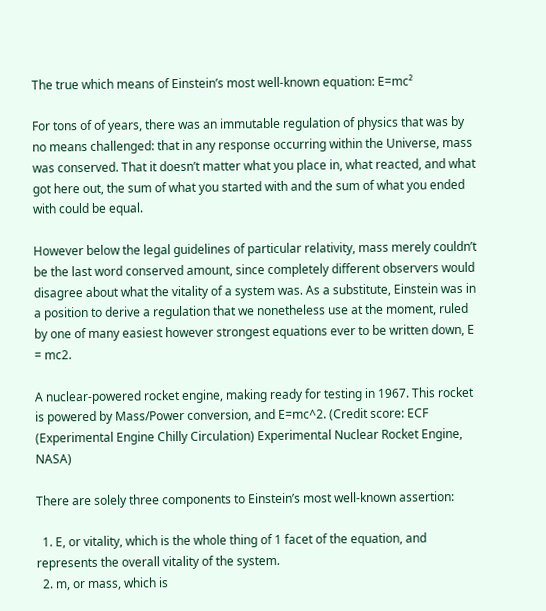The true which means of Einstein’s most well-known equation: E=mc²

For tons of of years, there was an immutable regulation of physics that was by no means challenged: that in any response occurring within the Universe, mass was conserved. That it doesn’t matter what you place in, what reacted, and what got here out, the sum of what you started with and the sum of what you ended with could be equal.

However below the legal guidelines of particular relativity, mass merely couldn’t be the last word conserved amount, since completely different observers would disagree about what the vitality of a system was. As a substitute, Einstein was in a position to derive a regulation that we nonetheless use at the moment, ruled by one of many easiest however strongest equations ever to be written down, E = mc2.

A nuclear-powered rocket engine, making ready for testing in 1967. This rocket is powered by Mass/Power conversion, and E=mc^2. (Credit score: ECF (Experimental Engine Chilly Circulation) Experimental Nuclear Rocket Engine, NASA)

There are solely three components to Einstein’s most well-known assertion:

  1. E, or vitality, which is the whole thing of 1 facet of the equation, and represents the overall vitality of the system.
  2. m, or mass, which is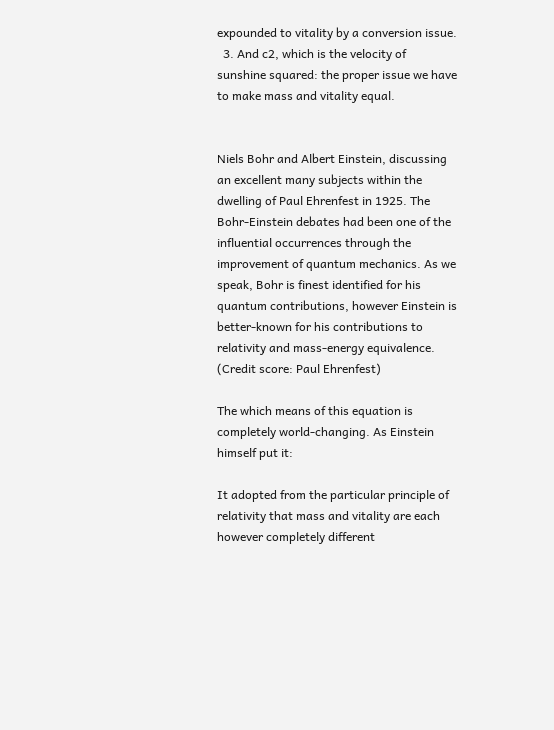expounded to vitality by a conversion issue.
  3. And c2, which is the velocity of sunshine squared: the proper issue we have to make mass and vitality equal.


Niels Bohr and Albert Einstein, discussing an excellent many subjects within the dwelling of Paul Ehrenfest in 1925. The Bohr-Einstein debates had been one of the influential occurrences through the improvement of quantum mechanics. As we speak, Bohr is finest identified for his quantum contributions, however Einstein is better-known for his contributions to relativity and mass-energy equivalence. (Credit score: Paul Ehrenfest)

The which means of this equation is completely world-changing. As Einstein himself put it:

It adopted from the particular principle of relativity that mass and vitality are each however completely different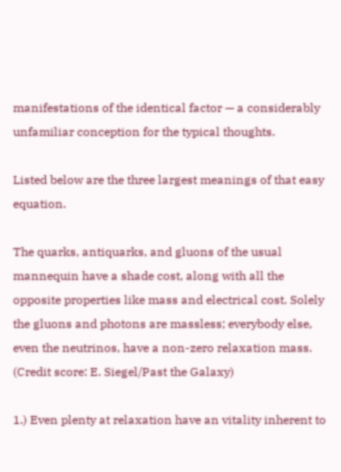manifestations of the identical factor — a considerably unfamiliar conception for the typical thoughts.

Listed below are the three largest meanings of that easy equation.

The quarks, antiquarks, and gluons of the usual mannequin have a shade cost, along with all the opposite properties like mass and electrical cost. Solely the gluons and photons are massless; everybody else, even the neutrinos, have a non-zero relaxation mass. (Credit score: E. Siegel/Past the Galaxy)

1.) Even plenty at relaxation have an vitality inherent to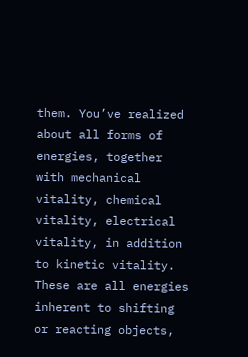them. You’ve realized about all forms of energies, together with mechanical vitality, chemical vitality, electrical vitality, in addition to kinetic vitality. These are all energies inherent to shifting or reacting objects,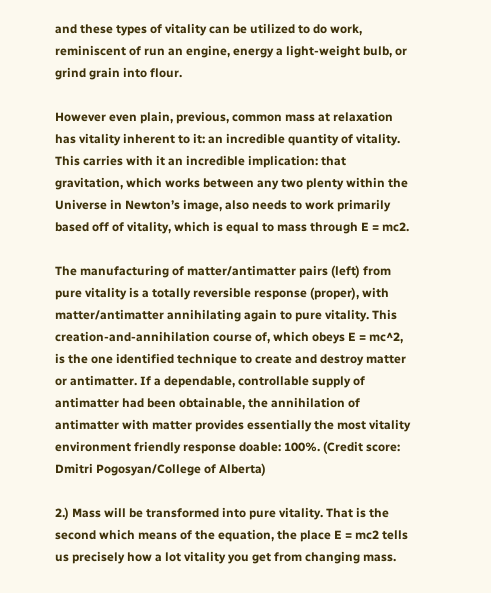and these types of vitality can be utilized to do work, reminiscent of run an engine, energy a light-weight bulb, or grind grain into flour.

However even plain, previous, common mass at relaxation has vitality inherent to it: an incredible quantity of vitality. This carries with it an incredible implication: that gravitation, which works between any two plenty within the Universe in Newton’s image, also needs to work primarily based off of vitality, which is equal to mass through E = mc2.

The manufacturing of matter/antimatter pairs (left) from pure vitality is a totally reversible response (proper), with matter/antimatter annihilating again to pure vitality. This creation-and-annihilation course of, which obeys E = mc^2, is the one identified technique to create and destroy matter or antimatter. If a dependable, controllable supply of antimatter had been obtainable, the annihilation of antimatter with matter provides essentially the most vitality environment friendly response doable: 100%. (Credit score: Dmitri Pogosyan/College of Alberta)

2.) Mass will be transformed into pure vitality. That is the second which means of the equation, the place E = mc2 tells us precisely how a lot vitality you get from changing mass.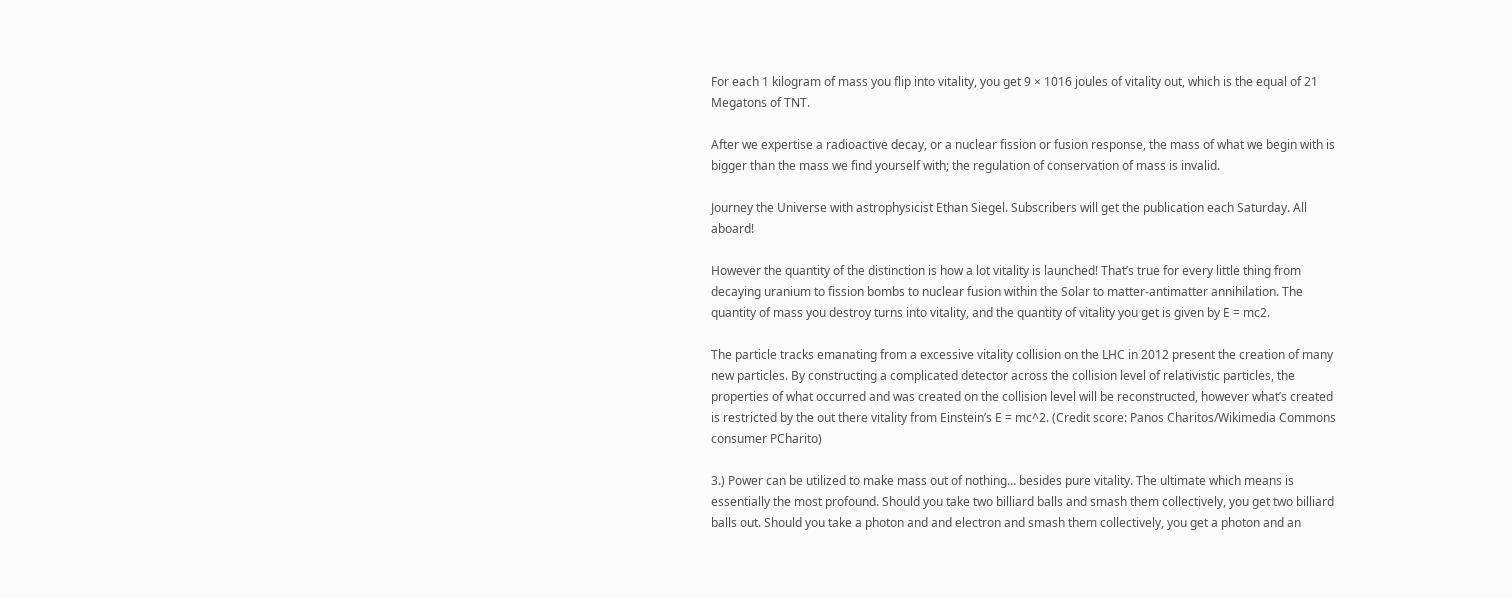For each 1 kilogram of mass you flip into vitality, you get 9 × 1016 joules of vitality out, which is the equal of 21 Megatons of TNT.

After we expertise a radioactive decay, or a nuclear fission or fusion response, the mass of what we begin with is bigger than the mass we find yourself with; the regulation of conservation of mass is invalid.

Journey the Universe with astrophysicist Ethan Siegel. Subscribers will get the publication each Saturday. All aboard!

However the quantity of the distinction is how a lot vitality is launched! That’s true for every little thing from decaying uranium to fission bombs to nuclear fusion within the Solar to matter-antimatter annihilation. The quantity of mass you destroy turns into vitality, and the quantity of vitality you get is given by E = mc2.

The particle tracks emanating from a excessive vitality collision on the LHC in 2012 present the creation of many new particles. By constructing a complicated detector across the collision level of relativistic particles, the properties of what occurred and was created on the collision level will be reconstructed, however what’s created is restricted by the out there vitality from Einstein’s E = mc^2. (Credit score: Panos Charitos/Wikimedia Commons consumer PCharito)

3.) Power can be utilized to make mass out of nothing… besides pure vitality. The ultimate which means is essentially the most profound. Should you take two billiard balls and smash them collectively, you get two billiard balls out. Should you take a photon and and electron and smash them collectively, you get a photon and an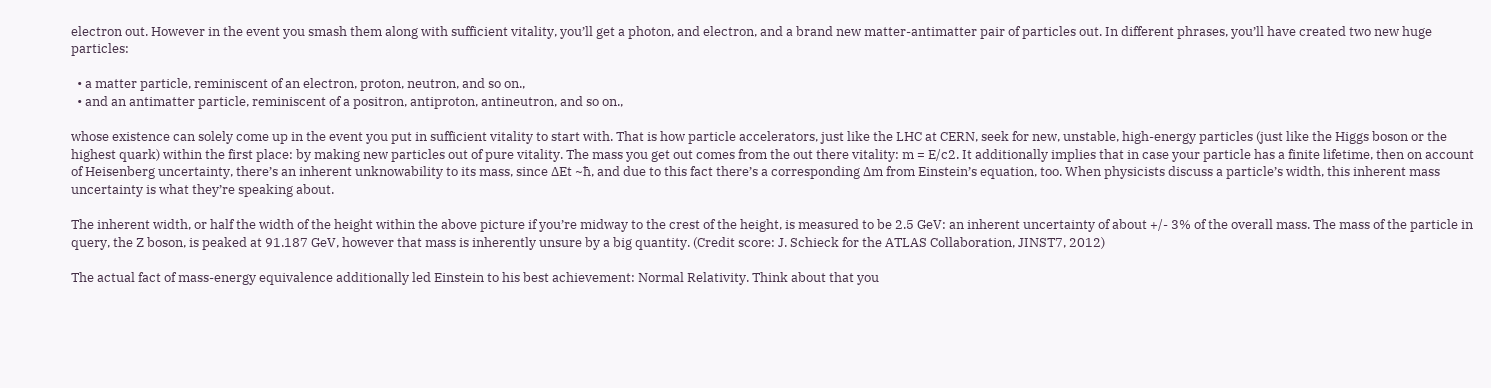electron out. However in the event you smash them along with sufficient vitality, you’ll get a photon, and electron, and a brand new matter-antimatter pair of particles out. In different phrases, you’ll have created two new huge particles:

  • a matter particle, reminiscent of an electron, proton, neutron, and so on.,
  • and an antimatter particle, reminiscent of a positron, antiproton, antineutron, and so on.,

whose existence can solely come up in the event you put in sufficient vitality to start with. That is how particle accelerators, just like the LHC at CERN, seek for new, unstable, high-energy particles (just like the Higgs boson or the highest quark) within the first place: by making new particles out of pure vitality. The mass you get out comes from the out there vitality: m = E/c2. It additionally implies that in case your particle has a finite lifetime, then on account of Heisenberg uncertainty, there’s an inherent unknowability to its mass, since ∆Et ~ħ, and due to this fact there’s a corresponding ∆m from Einstein’s equation, too. When physicists discuss a particle’s width, this inherent mass uncertainty is what they’re speaking about.

The inherent width, or half the width of the height within the above picture if you’re midway to the crest of the height, is measured to be 2.5 GeV: an inherent uncertainty of about +/- 3% of the overall mass. The mass of the particle in query, the Z boson, is peaked at 91.187 GeV, however that mass is inherently unsure by a big quantity. (Credit score: J. Schieck for the ATLAS Collaboration, JINST7, 2012)

The actual fact of mass-energy equivalence additionally led Einstein to his best achievement: Normal Relativity. Think about that you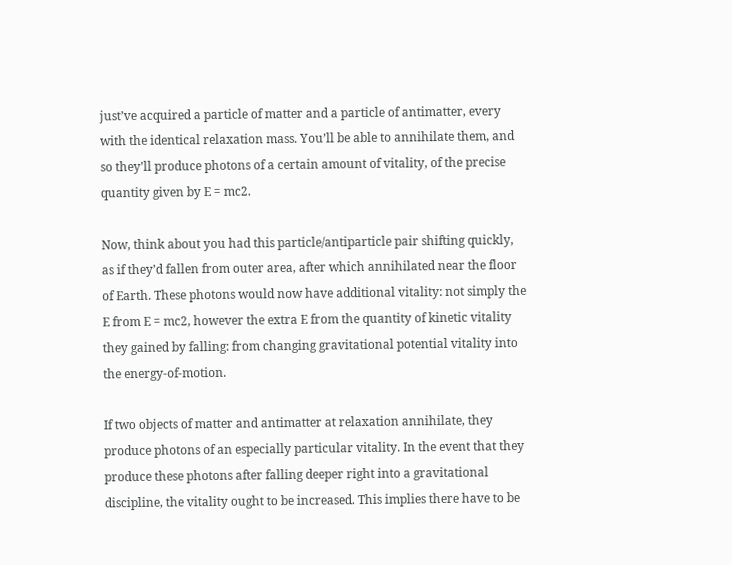just’ve acquired a particle of matter and a particle of antimatter, every with the identical relaxation mass. You’ll be able to annihilate them, and so they’ll produce photons of a certain amount of vitality, of the precise quantity given by E = mc2.

Now, think about you had this particle/antiparticle pair shifting quickly, as if they’d fallen from outer area, after which annihilated near the floor of Earth. These photons would now have additional vitality: not simply the E from E = mc2, however the extra E from the quantity of kinetic vitality they gained by falling: from changing gravitational potential vitality into the energy-of-motion.

If two objects of matter and antimatter at relaxation annihilate, they produce photons of an especially particular vitality. In the event that they produce these photons after falling deeper right into a gravitational discipline, the vitality ought to be increased. This implies there have to be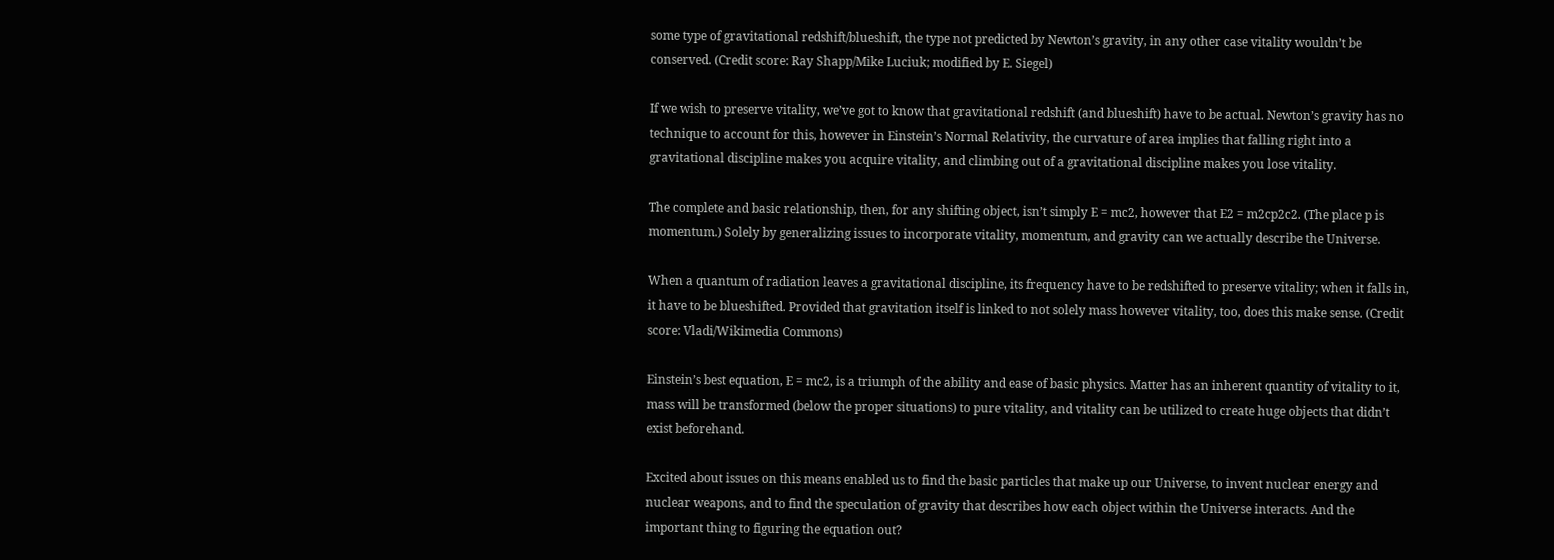some type of gravitational redshift/blueshift, the type not predicted by Newton’s gravity, in any other case vitality wouldn’t be conserved. (Credit score: Ray Shapp/Mike Luciuk; modified by E. Siegel)

If we wish to preserve vitality, we’ve got to know that gravitational redshift (and blueshift) have to be actual. Newton’s gravity has no technique to account for this, however in Einstein’s Normal Relativity, the curvature of area implies that falling right into a gravitational discipline makes you acquire vitality, and climbing out of a gravitational discipline makes you lose vitality.

The complete and basic relationship, then, for any shifting object, isn’t simply E = mc2, however that E2 = m2cp2c2. (The place p is momentum.) Solely by generalizing issues to incorporate vitality, momentum, and gravity can we actually describe the Universe.

When a quantum of radiation leaves a gravitational discipline, its frequency have to be redshifted to preserve vitality; when it falls in, it have to be blueshifted. Provided that gravitation itself is linked to not solely mass however vitality, too, does this make sense. (Credit score: Vladi/Wikimedia Commons)

Einstein’s best equation, E = mc2, is a triumph of the ability and ease of basic physics. Matter has an inherent quantity of vitality to it, mass will be transformed (below the proper situations) to pure vitality, and vitality can be utilized to create huge objects that didn’t exist beforehand.

Excited about issues on this means enabled us to find the basic particles that make up our Universe, to invent nuclear energy and nuclear weapons, and to find the speculation of gravity that describes how each object within the Universe interacts. And the important thing to figuring the equation out?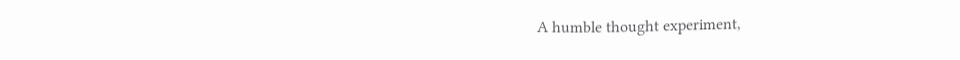A humble thought experiment,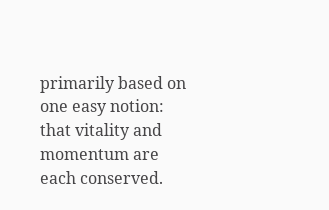primarily based on one easy notion: that vitality and momentum are each conserved.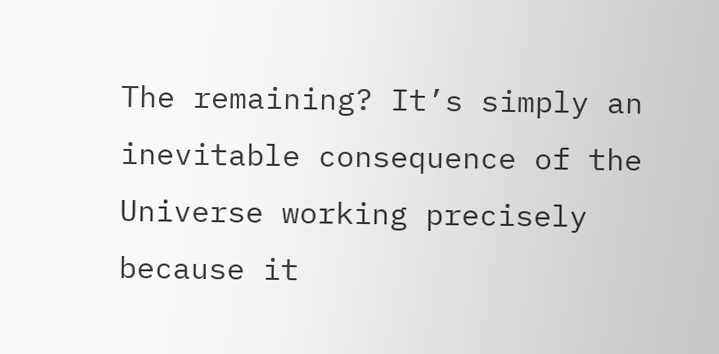The remaining? It’s simply an inevitable consequence of the Universe working precisely because it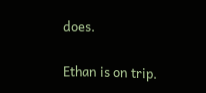does.

Ethan is on trip.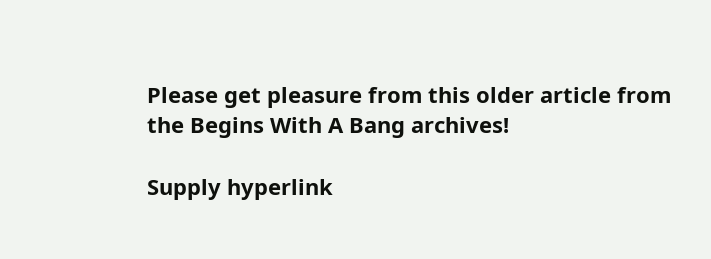Please get pleasure from this older article from the Begins With A Bang archives!

Supply hyperlink